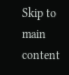Skip to main content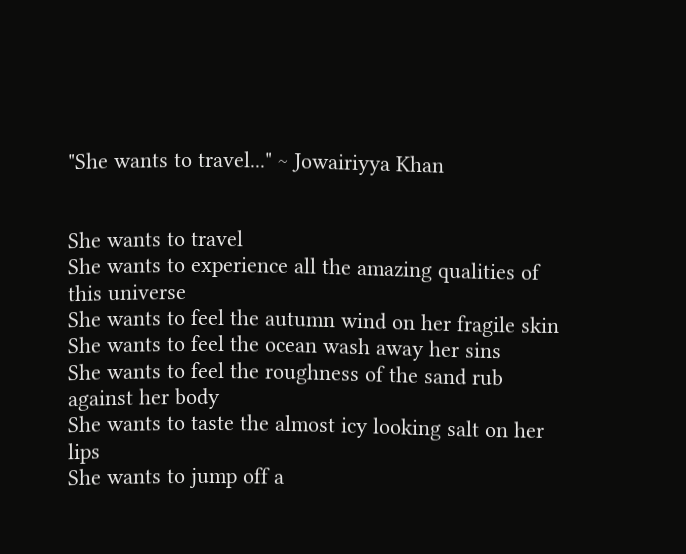"She wants to travel..." ~ Jowairiyya Khan


She wants to travel
She wants to experience all the amazing qualities of this universe
She wants to feel the autumn wind on her fragile skin
She wants to feel the ocean wash away her sins
She wants to feel the roughness of the sand rub against her body
She wants to taste the almost icy looking salt on her lips
She wants to jump off a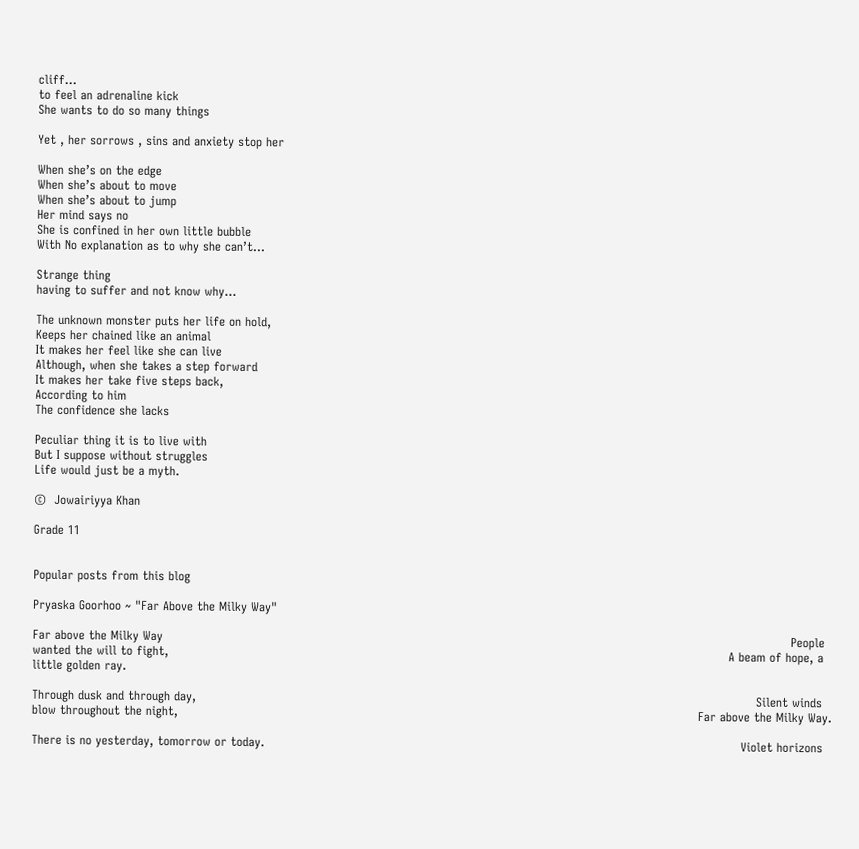cliff...
to feel an adrenaline kick
She wants to do so many things

Yet , her sorrows , sins and anxiety stop her

When she’s on the edge
When she’s about to move
When she’s about to jump
Her mind says no
She is confined in her own little bubble
With No explanation as to why she can’t...

Strange thing
having to suffer and not know why...

The unknown monster puts her life on hold,
Keeps her chained like an animal
It makes her feel like she can live
Although, when she takes a step forward
It makes her take five steps back,
According to him
The confidence she lacks

Peculiar thing it is to live with
But I suppose without struggles
Life would just be a myth.

©  Jowairiyya Khan

Grade 11


Popular posts from this blog

Pryaska Goorhoo ~ "Far Above the Milky Way"

Far above the Milky Way                                                                                                                                                             People wanted the will to fight,                                                                                                                                            A beam of hope, a little golden ray.

Through dusk and through day,                                                                                                                                            Silent winds blow throughout the night,                                                                                                                                  Far above the Milky Way.

There is no yesterday, tomorrow or today.                                                                                                                       Violet horizons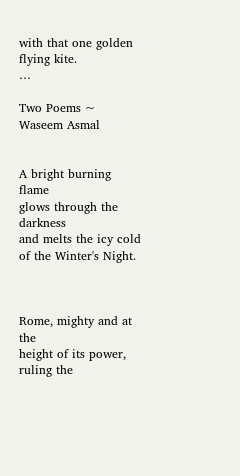with that one golden flying kite.                                      …

Two Poems ~ Waseem Asmal


A bright burning flame
glows through the darkness
and melts the icy cold
of the Winter's Night.



Rome, mighty and at the
height of its power,
ruling the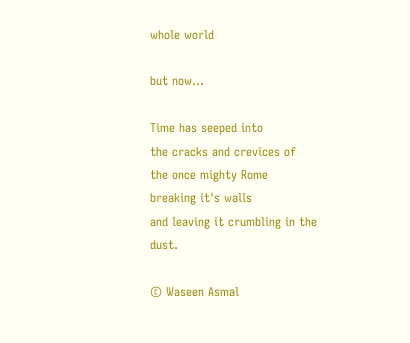whole world

but now...

Time has seeped into
the cracks and crevices of
the once mighty Rome
breaking it's walls
and leaving it crumbling in the dust.

© Waseen Asmal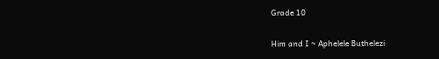Grade 10

Him and I ~ Aphelele Buthelezi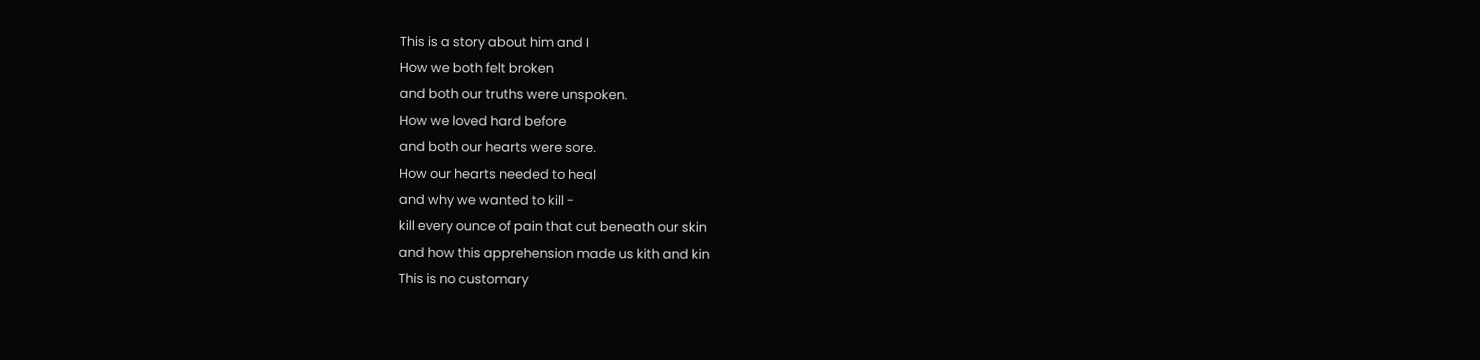This is a story about him and I
How we both felt broken
and both our truths were unspoken.
How we loved hard before
and both our hearts were sore.
How our hearts needed to heal
and why we wanted to kill -
kill every ounce of pain that cut beneath our skin
and how this apprehension made us kith and kin
This is no customary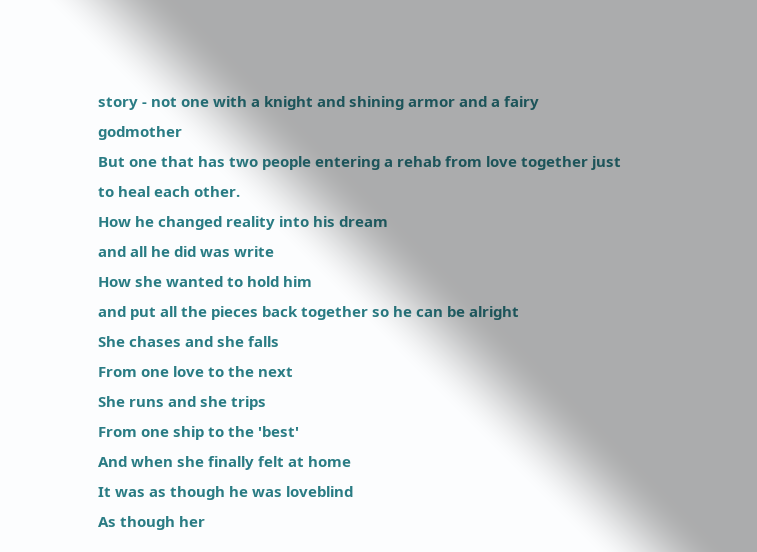story - not one with a knight and shining armor and a fairy godmother
But one that has two people entering a rehab from love together just to heal each other.
How he changed reality into his dream
and all he did was write
How she wanted to hold him
and put all the pieces back together so he can be alright
She chases and she falls
From one love to the next
She runs and she trips
From one ship to the 'best'
And when she finally felt at home
It was as though he was loveblind
As though her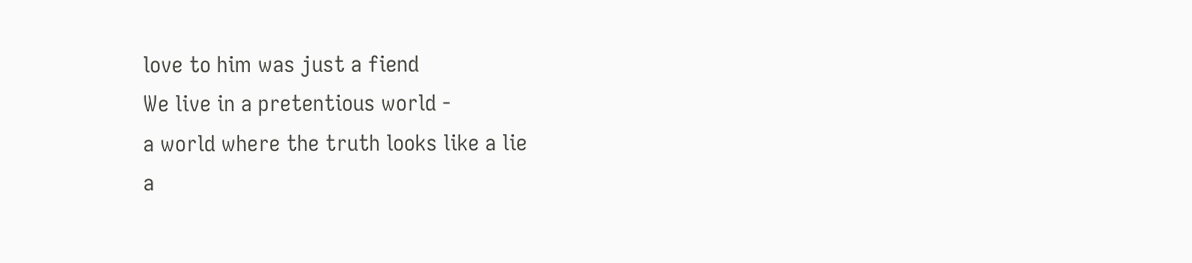love to him was just a fiend
We live in a pretentious world -
a world where the truth looks like a lie
a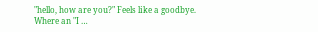"hello, how are you?" Feels like a goodbye.
Where an "I …